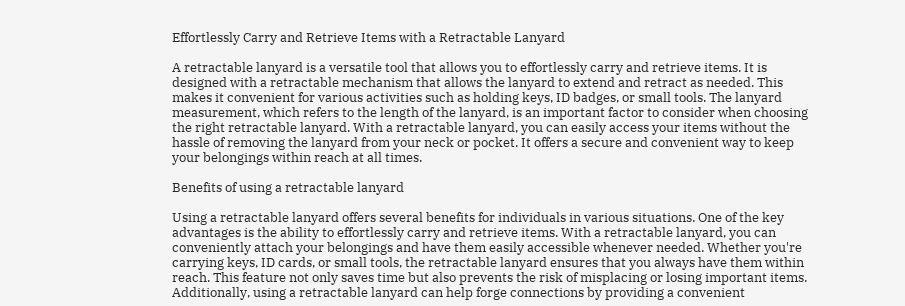Effortlessly Carry and Retrieve Items with a Retractable Lanyard

A retractable lanyard is a versatile tool that allows you to effortlessly carry and retrieve items. It is designed with a retractable mechanism that allows the lanyard to extend and retract as needed. This makes it convenient for various activities such as holding keys, ID badges, or small tools. The lanyard measurement, which refers to the length of the lanyard, is an important factor to consider when choosing the right retractable lanyard. With a retractable lanyard, you can easily access your items without the hassle of removing the lanyard from your neck or pocket. It offers a secure and convenient way to keep your belongings within reach at all times.

Benefits of using a retractable lanyard

Using a retractable lanyard offers several benefits for individuals in various situations. One of the key advantages is the ability to effortlessly carry and retrieve items. With a retractable lanyard, you can conveniently attach your belongings and have them easily accessible whenever needed. Whether you're carrying keys, ID cards, or small tools, the retractable lanyard ensures that you always have them within reach. This feature not only saves time but also prevents the risk of misplacing or losing important items. Additionally, using a retractable lanyard can help forge connections by providing a convenient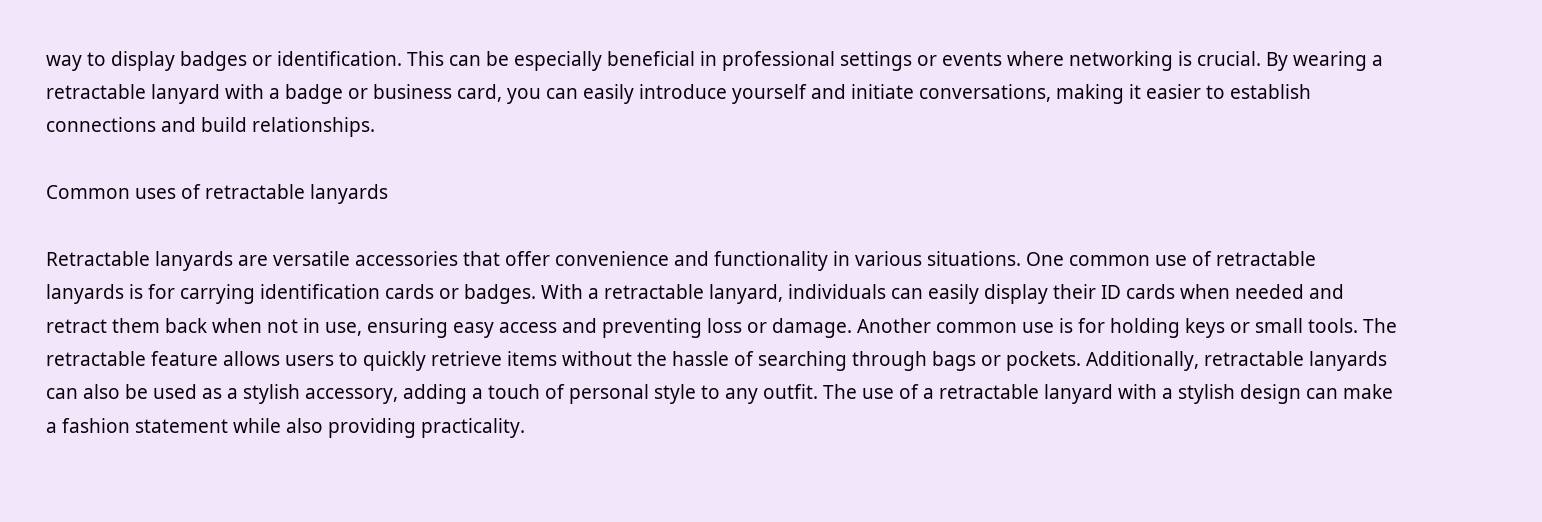way to display badges or identification. This can be especially beneficial in professional settings or events where networking is crucial. By wearing a retractable lanyard with a badge or business card, you can easily introduce yourself and initiate conversations, making it easier to establish connections and build relationships.

Common uses of retractable lanyards

Retractable lanyards are versatile accessories that offer convenience and functionality in various situations. One common use of retractable lanyards is for carrying identification cards or badges. With a retractable lanyard, individuals can easily display their ID cards when needed and retract them back when not in use, ensuring easy access and preventing loss or damage. Another common use is for holding keys or small tools. The retractable feature allows users to quickly retrieve items without the hassle of searching through bags or pockets. Additionally, retractable lanyards can also be used as a stylish accessory, adding a touch of personal style to any outfit. The use of a retractable lanyard with a stylish design can make a fashion statement while also providing practicality.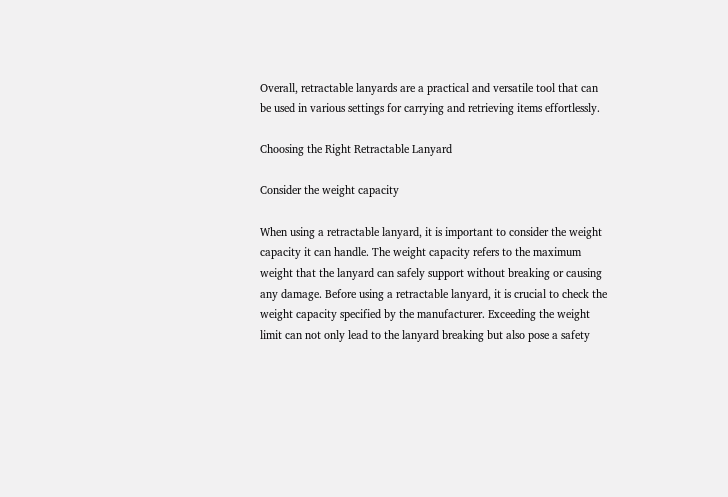Overall, retractable lanyards are a practical and versatile tool that can be used in various settings for carrying and retrieving items effortlessly.

Choosing the Right Retractable Lanyard

Consider the weight capacity

When using a retractable lanyard, it is important to consider the weight capacity it can handle. The weight capacity refers to the maximum weight that the lanyard can safely support without breaking or causing any damage. Before using a retractable lanyard, it is crucial to check the weight capacity specified by the manufacturer. Exceeding the weight limit can not only lead to the lanyard breaking but also pose a safety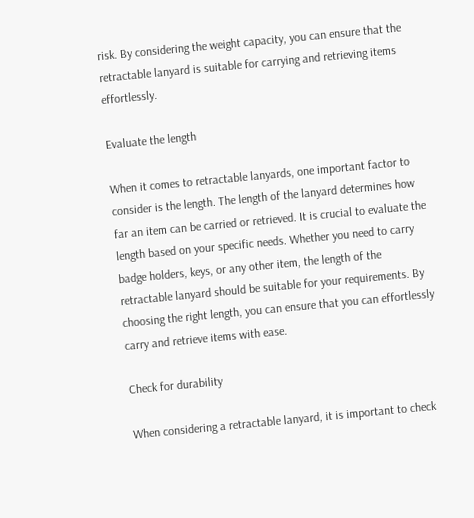risk. By considering the weight capacity, you can ensure that the retractable lanyard is suitable for carrying and retrieving items effortlessly.

Evaluate the length

When it comes to retractable lanyards, one important factor to consider is the length. The length of the lanyard determines how far an item can be carried or retrieved. It is crucial to evaluate the length based on your specific needs. Whether you need to carry badge holders, keys, or any other item, the length of the retractable lanyard should be suitable for your requirements. By choosing the right length, you can ensure that you can effortlessly carry and retrieve items with ease.

Check for durability

When considering a retractable lanyard, it is important to check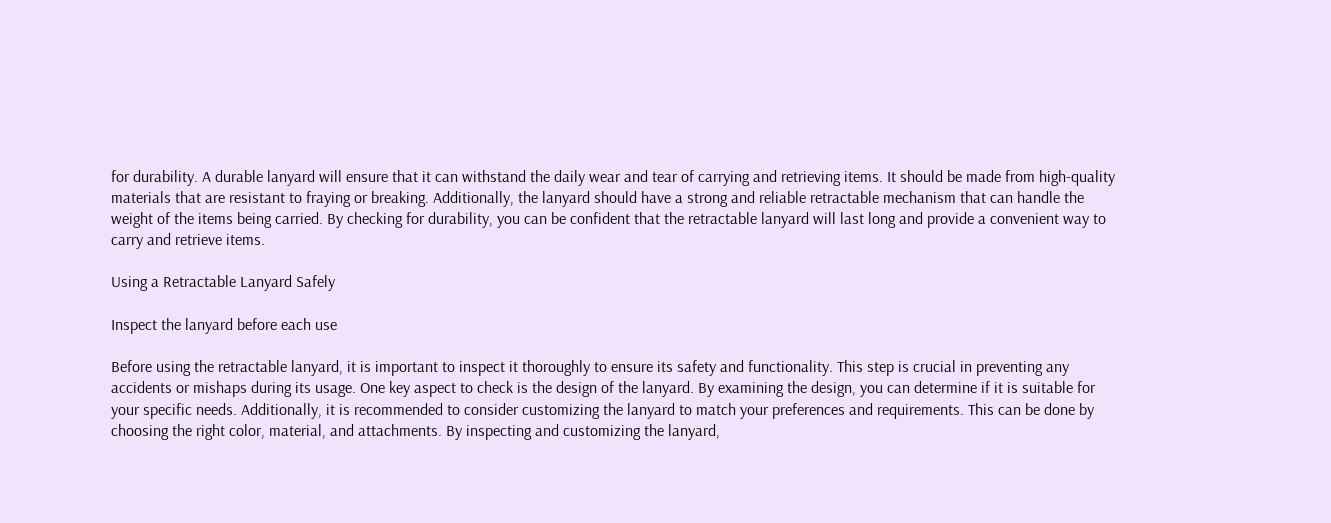for durability. A durable lanyard will ensure that it can withstand the daily wear and tear of carrying and retrieving items. It should be made from high-quality materials that are resistant to fraying or breaking. Additionally, the lanyard should have a strong and reliable retractable mechanism that can handle the weight of the items being carried. By checking for durability, you can be confident that the retractable lanyard will last long and provide a convenient way to carry and retrieve items.

Using a Retractable Lanyard Safely

Inspect the lanyard before each use

Before using the retractable lanyard, it is important to inspect it thoroughly to ensure its safety and functionality. This step is crucial in preventing any accidents or mishaps during its usage. One key aspect to check is the design of the lanyard. By examining the design, you can determine if it is suitable for your specific needs. Additionally, it is recommended to consider customizing the lanyard to match your preferences and requirements. This can be done by choosing the right color, material, and attachments. By inspecting and customizing the lanyard,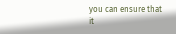you can ensure that it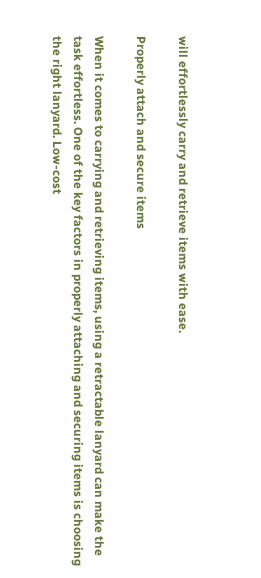will effortlessly carry and retrieve items with ease.

Properly attach and secure items

When it comes to carrying and retrieving items, using a retractable lanyard can make the task effortless. One of the key factors in properly attaching and securing items is choosing the right lanyard. Low-cost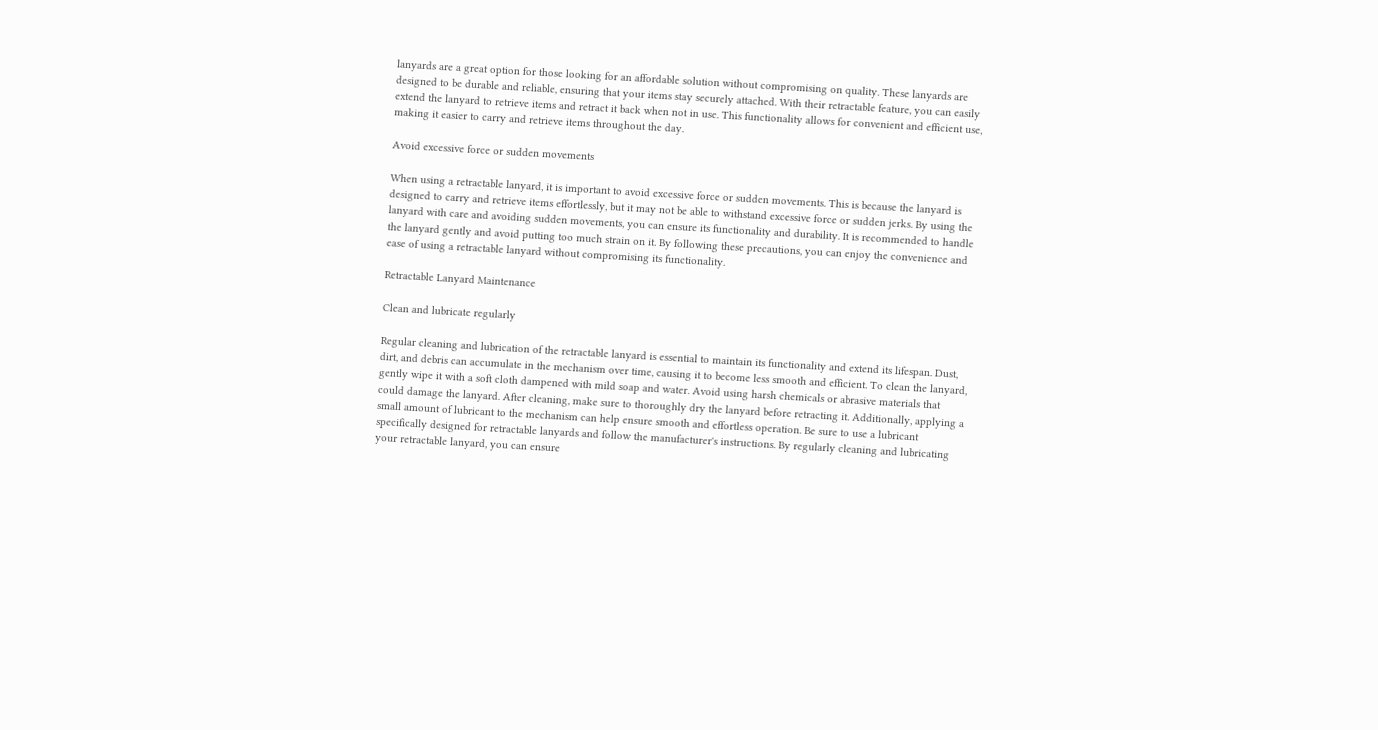lanyards are a great option for those looking for an affordable solution without compromising on quality. These lanyards are designed to be durable and reliable, ensuring that your items stay securely attached. With their retractable feature, you can easily extend the lanyard to retrieve items and retract it back when not in use. This functionality allows for convenient and efficient use, making it easier to carry and retrieve items throughout the day.

Avoid excessive force or sudden movements

When using a retractable lanyard, it is important to avoid excessive force or sudden movements. This is because the lanyard is designed to carry and retrieve items effortlessly, but it may not be able to withstand excessive force or sudden jerks. By using the lanyard with care and avoiding sudden movements, you can ensure its functionality and durability. It is recommended to handle the lanyard gently and avoid putting too much strain on it. By following these precautions, you can enjoy the convenience and ease of using a retractable lanyard without compromising its functionality.

Retractable Lanyard Maintenance

Clean and lubricate regularly

Regular cleaning and lubrication of the retractable lanyard is essential to maintain its functionality and extend its lifespan. Dust, dirt, and debris can accumulate in the mechanism over time, causing it to become less smooth and efficient. To clean the lanyard, gently wipe it with a soft cloth dampened with mild soap and water. Avoid using harsh chemicals or abrasive materials that could damage the lanyard. After cleaning, make sure to thoroughly dry the lanyard before retracting it. Additionally, applying a small amount of lubricant to the mechanism can help ensure smooth and effortless operation. Be sure to use a lubricant specifically designed for retractable lanyards and follow the manufacturer's instructions. By regularly cleaning and lubricating your retractable lanyard, you can ensure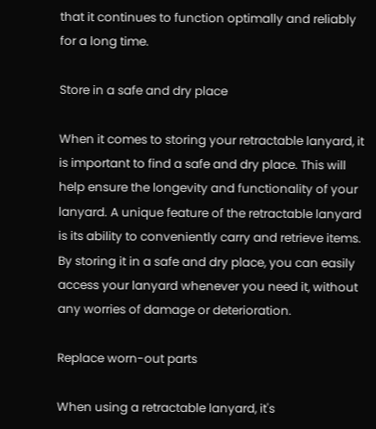that it continues to function optimally and reliably for a long time.

Store in a safe and dry place

When it comes to storing your retractable lanyard, it is important to find a safe and dry place. This will help ensure the longevity and functionality of your lanyard. A unique feature of the retractable lanyard is its ability to conveniently carry and retrieve items. By storing it in a safe and dry place, you can easily access your lanyard whenever you need it, without any worries of damage or deterioration.

Replace worn-out parts

When using a retractable lanyard, it's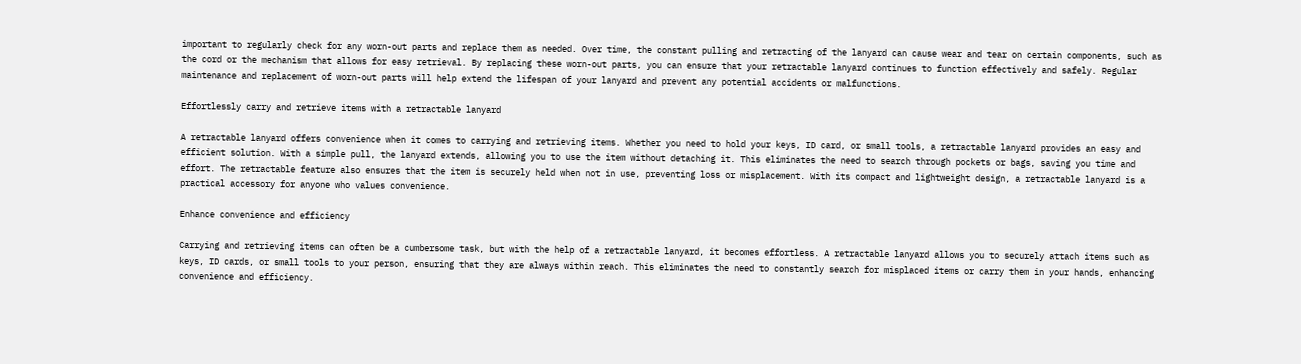important to regularly check for any worn-out parts and replace them as needed. Over time, the constant pulling and retracting of the lanyard can cause wear and tear on certain components, such as the cord or the mechanism that allows for easy retrieval. By replacing these worn-out parts, you can ensure that your retractable lanyard continues to function effectively and safely. Regular maintenance and replacement of worn-out parts will help extend the lifespan of your lanyard and prevent any potential accidents or malfunctions.

Effortlessly carry and retrieve items with a retractable lanyard

A retractable lanyard offers convenience when it comes to carrying and retrieving items. Whether you need to hold your keys, ID card, or small tools, a retractable lanyard provides an easy and efficient solution. With a simple pull, the lanyard extends, allowing you to use the item without detaching it. This eliminates the need to search through pockets or bags, saving you time and effort. The retractable feature also ensures that the item is securely held when not in use, preventing loss or misplacement. With its compact and lightweight design, a retractable lanyard is a practical accessory for anyone who values convenience.

Enhance convenience and efficiency

Carrying and retrieving items can often be a cumbersome task, but with the help of a retractable lanyard, it becomes effortless. A retractable lanyard allows you to securely attach items such as keys, ID cards, or small tools to your person, ensuring that they are always within reach. This eliminates the need to constantly search for misplaced items or carry them in your hands, enhancing convenience and efficiency.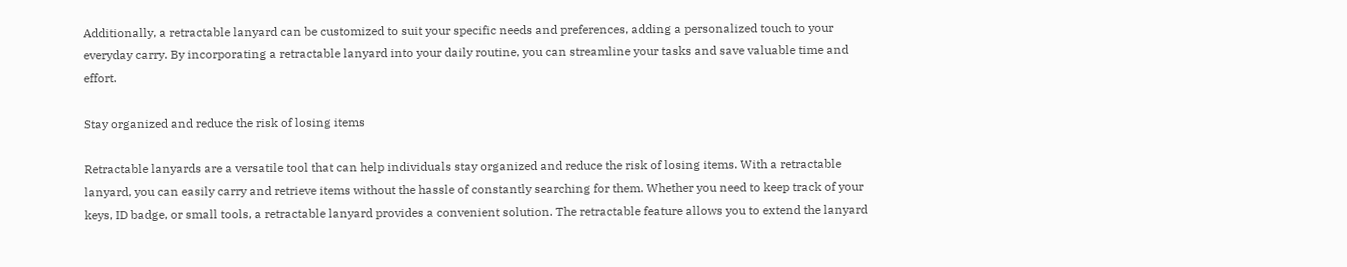Additionally, a retractable lanyard can be customized to suit your specific needs and preferences, adding a personalized touch to your everyday carry. By incorporating a retractable lanyard into your daily routine, you can streamline your tasks and save valuable time and effort.

Stay organized and reduce the risk of losing items

Retractable lanyards are a versatile tool that can help individuals stay organized and reduce the risk of losing items. With a retractable lanyard, you can easily carry and retrieve items without the hassle of constantly searching for them. Whether you need to keep track of your keys, ID badge, or small tools, a retractable lanyard provides a convenient solution. The retractable feature allows you to extend the lanyard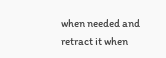when needed and retract it when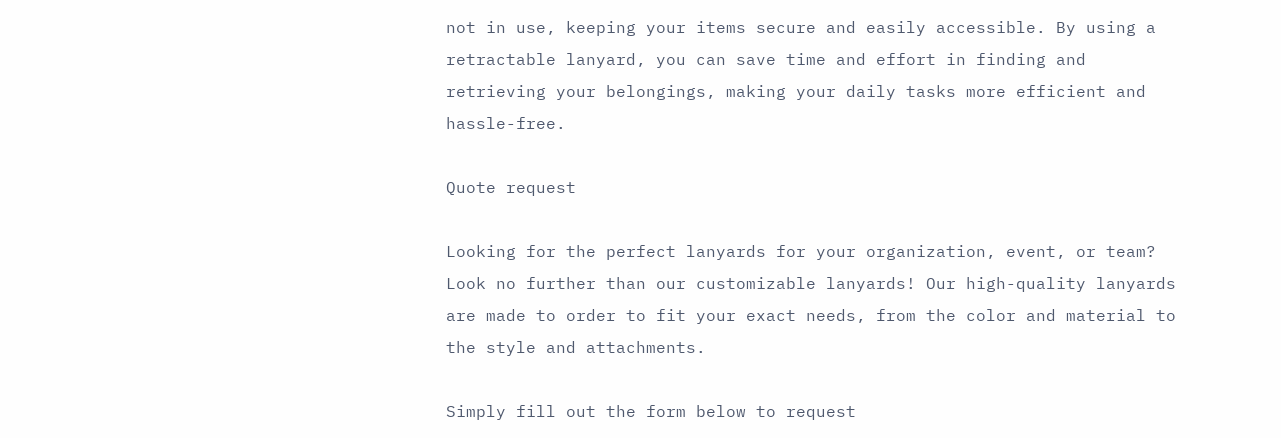not in use, keeping your items secure and easily accessible. By using a retractable lanyard, you can save time and effort in finding and retrieving your belongings, making your daily tasks more efficient and hassle-free.

Quote request

Looking for the perfect lanyards for your organization, event, or team? Look no further than our customizable lanyards! Our high-quality lanyards are made to order to fit your exact needs, from the color and material to the style and attachments.

Simply fill out the form below to request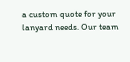a custom quote for your lanyard needs. Our team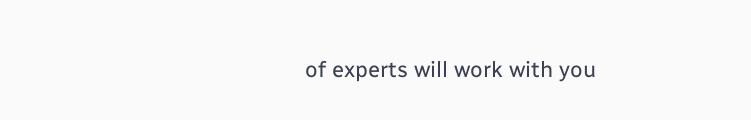of experts will work with you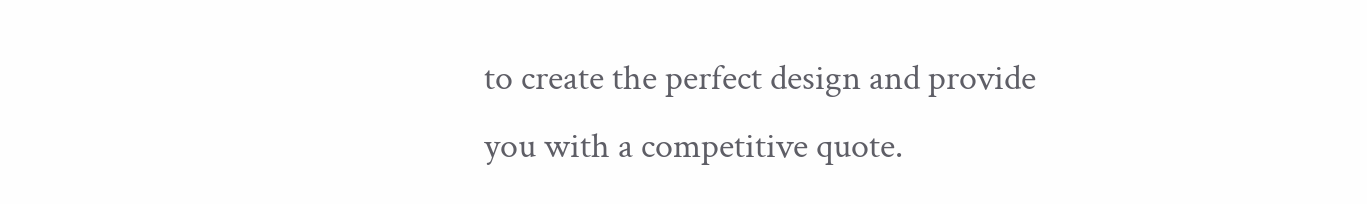to create the perfect design and provide you with a competitive quote.